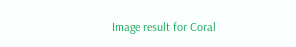Image result for Coral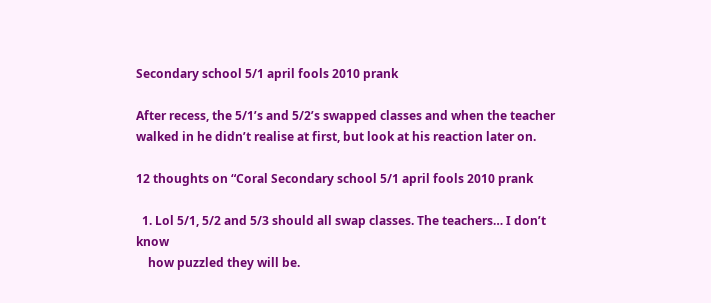Secondary school 5/1 april fools 2010 prank

After recess, the 5/1’s and 5/2’s swapped classes and when the teacher walked in he didn’t realise at first, but look at his reaction later on.

12 thoughts on “Coral Secondary school 5/1 april fools 2010 prank

  1. Lol 5/1, 5/2 and 5/3 should all swap classes. The teachers… I don’t know
    how puzzled they will be.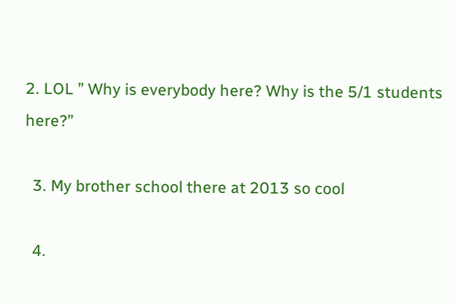2. LOL ” Why is everybody here? Why is the 5/1 students here?”

  3. My brother school there at 2013 so cool

  4.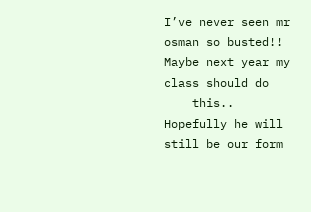I’ve never seen mr osman so busted!! Maybe next year my class should do
    this.. Hopefully he will still be our form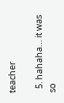teacher

  5. hahaha… it was so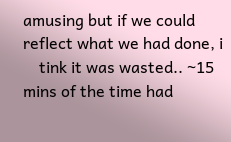amusing but if we could reflect what we had done, i
    tink it was wasted.. ~15 mins of the time had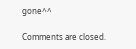gone^^

Comments are closed.